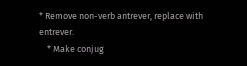* Remove non-verb antrever, replace with entrever.
    * Make conjug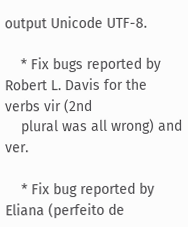output Unicode UTF-8.

    * Fix bugs reported by Robert L. Davis for the verbs vir (2nd
    plural was all wrong) and ver.

    * Fix bug reported by Eliana (perfeito de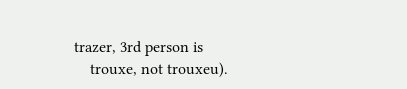trazer, 3rd person is
    trouxe, not trouxeu).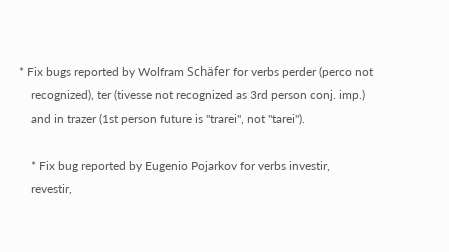* Fix bugs reported by Wolfram Schäfer for verbs perder (perco not
    recognized), ter (tivesse not recognized as 3rd person conj. imp.)
    and in trazer (1st person future is "trarei", not "tarei").

    * Fix bug reported by Eugenio Pojarkov for verbs investir,
    revestir,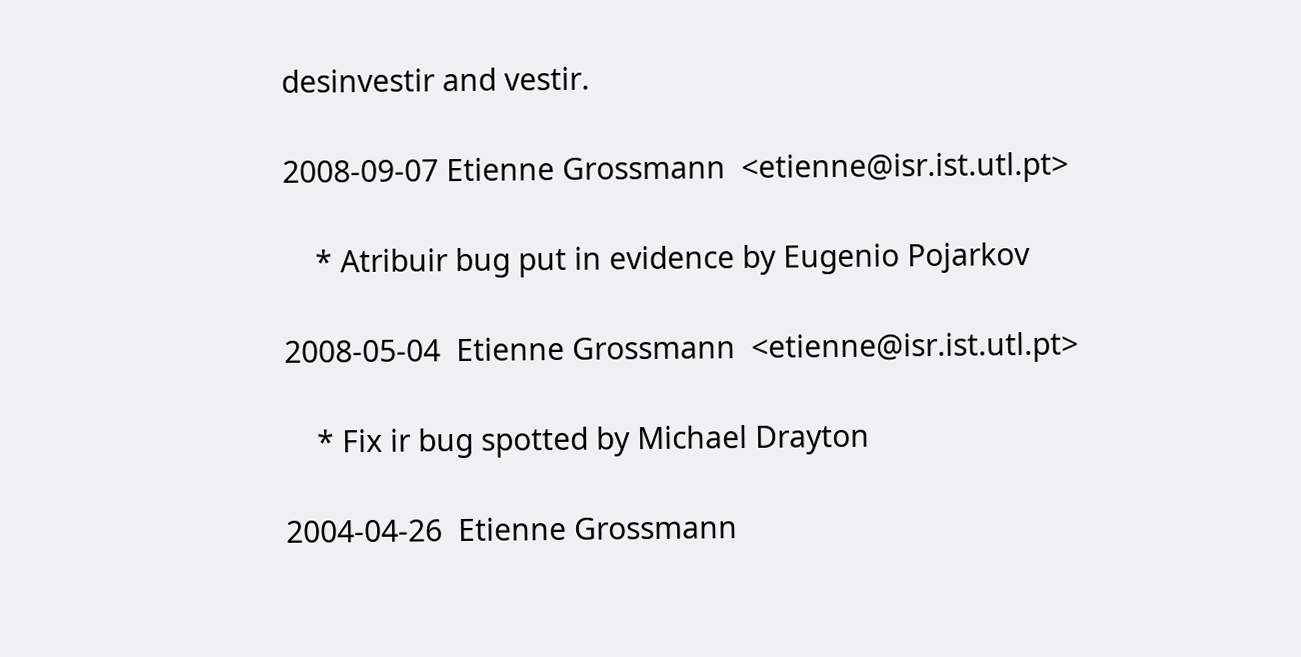desinvestir and vestir.

2008-09-07 Etienne Grossmann  <etienne@isr.ist.utl.pt>

    * Atribuir bug put in evidence by Eugenio Pojarkov

2008-05-04  Etienne Grossmann  <etienne@isr.ist.utl.pt>

    * Fix ir bug spotted by Michael Drayton

2004-04-26  Etienne Grossmann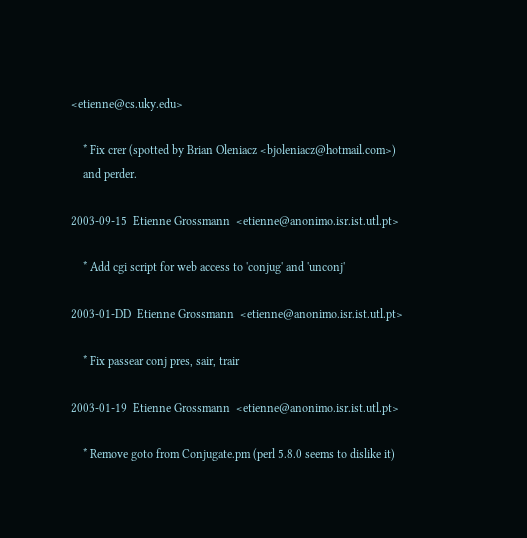<etienne@cs.uky.edu>

    * Fix crer (spotted by Brian Oleniacz <bjoleniacz@hotmail.com>)
    and perder.

2003-09-15  Etienne Grossmann  <etienne@anonimo.isr.ist.utl.pt>

    * Add cgi script for web access to 'conjug' and 'unconj'

2003-01-DD  Etienne Grossmann  <etienne@anonimo.isr.ist.utl.pt>

    * Fix passear conj pres, sair, trair

2003-01-19  Etienne Grossmann  <etienne@anonimo.isr.ist.utl.pt>

    * Remove goto from Conjugate.pm (perl 5.8.0 seems to dislike it)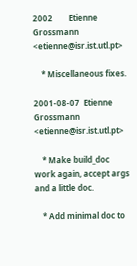2002        Etienne Grossmann  <etienne@isr.ist.utl.pt>

    * Miscellaneous fixes.

2001-08-07  Etienne Grossmann  <etienne@isr.ist.utl.pt>

    * Make build_doc work again, accept args and a little doc.

    * Add minimal doc to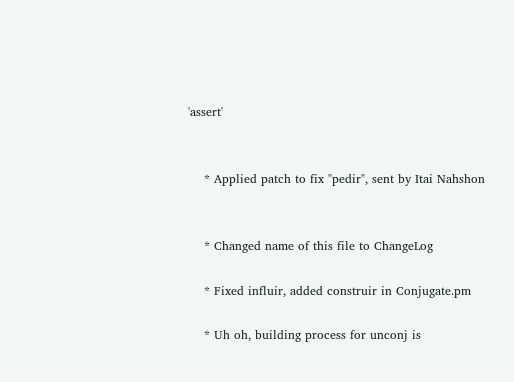'assert'


    * Applied patch to fix "pedir", sent by Itai Nahshon


    * Changed name of this file to ChangeLog

    * Fixed influir, added construir in Conjugate.pm

    * Uh oh, building process for unconj is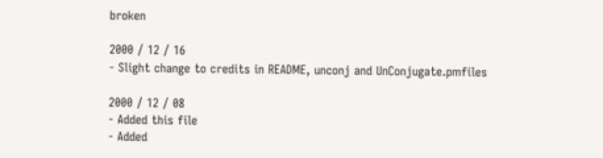broken

2000 / 12 / 16
- Slight change to credits in README, unconj and UnConjugate.pmfiles

2000 / 12 / 08
- Added this file
- Added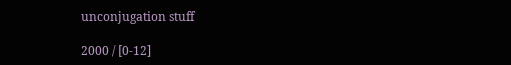unconjugation stuff

2000 / [0-12]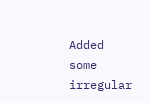Added some irregular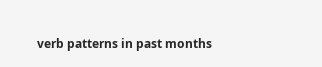verb patterns in past months